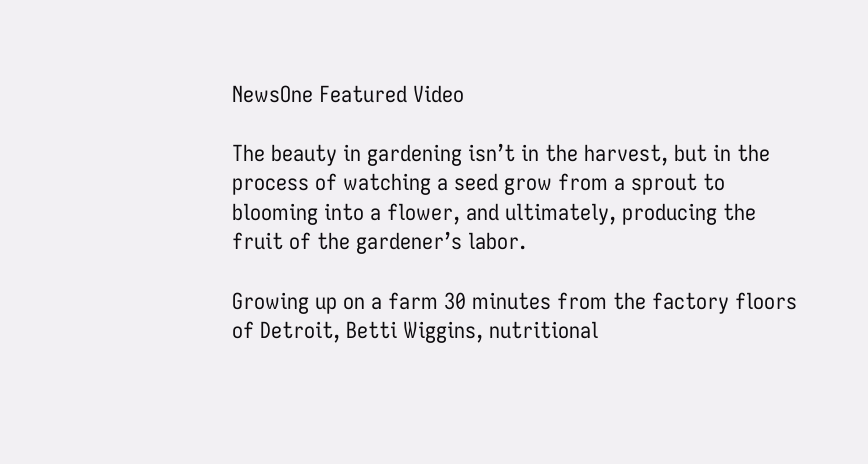NewsOne Featured Video

The beauty in gardening isn’t in the harvest, but in the process of watching a seed grow from a sprout to blooming into a flower, and ultimately, producing the fruit of the gardener’s labor.

Growing up on a farm 30 minutes from the factory floors of Detroit, Betti Wiggins, nutritional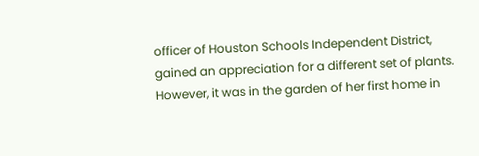officer of Houston Schools Independent District, gained an appreciation for a different set of plants. However, it was in the garden of her first home in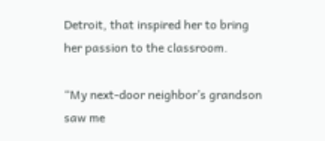Detroit, that inspired her to bring her passion to the classroom.

“My next-door neighbor’s grandson saw me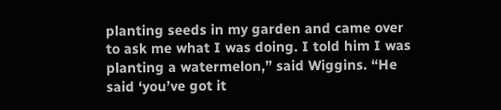planting seeds in my garden and came over to ask me what I was doing. I told him I was planting a watermelon,” said Wiggins. “He said ‘you’ve got it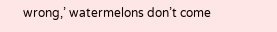wrong,’ watermelons don’t come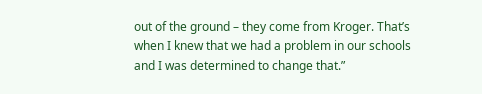out of the ground – they come from Kroger. That’s when I knew that we had a problem in our schools and I was determined to change that.”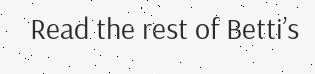Read the rest of Betti’s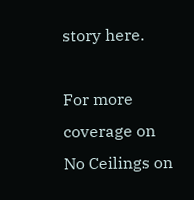story here.

For more coverage on No Ceilings on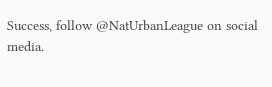Success, follow @NatUrbanLeague on social media.